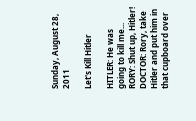Sunday, August 28, 2011

Let's Kill Hitler

HITLER: He was going to kill me...
RORY: Shut up, Hitler!
DOCTOR: Rory, take Hitler and put him in that cupboard over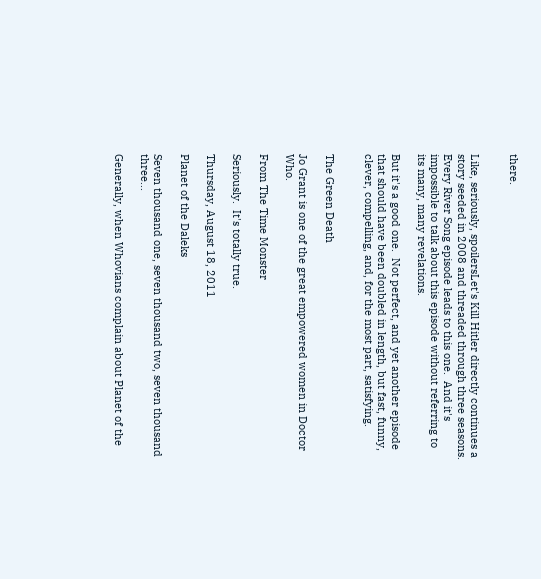there.


Like, seriously, spoilersLet's Kill Hitler directly continues a story seeded in 2008 and threaded through three seasons.  Every River Song episode leads to this one.  And it's impossible to talk about this episode without referring to its many, many revelations.

But it's a good one.  Not perfect, and yet another episode that should have been doubled in length, but fast, funny, clever, compelling, and, for the most part, satisfying.


The Green Death

Jo Grant is one of the great empowered women in Doctor Who.

From The Time Monster

Seriously.  It's totally true.

Thursday, August 18, 2011

Planet of the Daleks

Seven thousand one, seven thousand two, seven thousand three...

Generally, when Whovians complain about Planet of the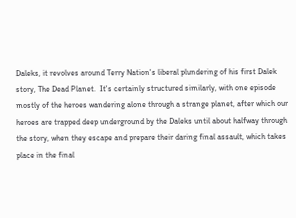Daleks, it revolves around Terry Nation's liberal plundering of his first Dalek story, The Dead Planet.  It's certainly structured similarly, with one episode mostly of the heroes wandering alone through a strange planet, after which our heroes are trapped deep underground by the Daleks until about halfway through the story, when they escape and prepare their daring final assault, which takes place in the final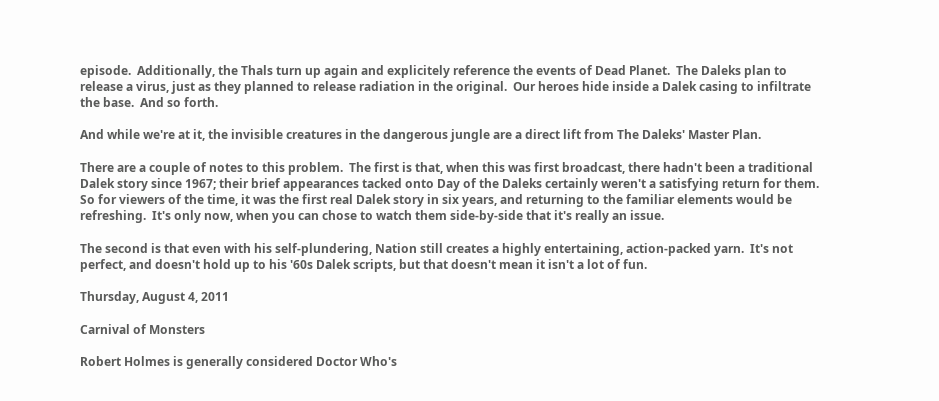episode.  Additionally, the Thals turn up again and explicitely reference the events of Dead Planet.  The Daleks plan to release a virus, just as they planned to release radiation in the original.  Our heroes hide inside a Dalek casing to infiltrate the base.  And so forth.

And while we're at it, the invisible creatures in the dangerous jungle are a direct lift from The Daleks' Master Plan.

There are a couple of notes to this problem.  The first is that, when this was first broadcast, there hadn't been a traditional Dalek story since 1967; their brief appearances tacked onto Day of the Daleks certainly weren't a satisfying return for them.  So for viewers of the time, it was the first real Dalek story in six years, and returning to the familiar elements would be refreshing.  It's only now, when you can chose to watch them side-by-side that it's really an issue.

The second is that even with his self-plundering, Nation still creates a highly entertaining, action-packed yarn.  It's not perfect, and doesn't hold up to his '60s Dalek scripts, but that doesn't mean it isn't a lot of fun.

Thursday, August 4, 2011

Carnival of Monsters

Robert Holmes is generally considered Doctor Who's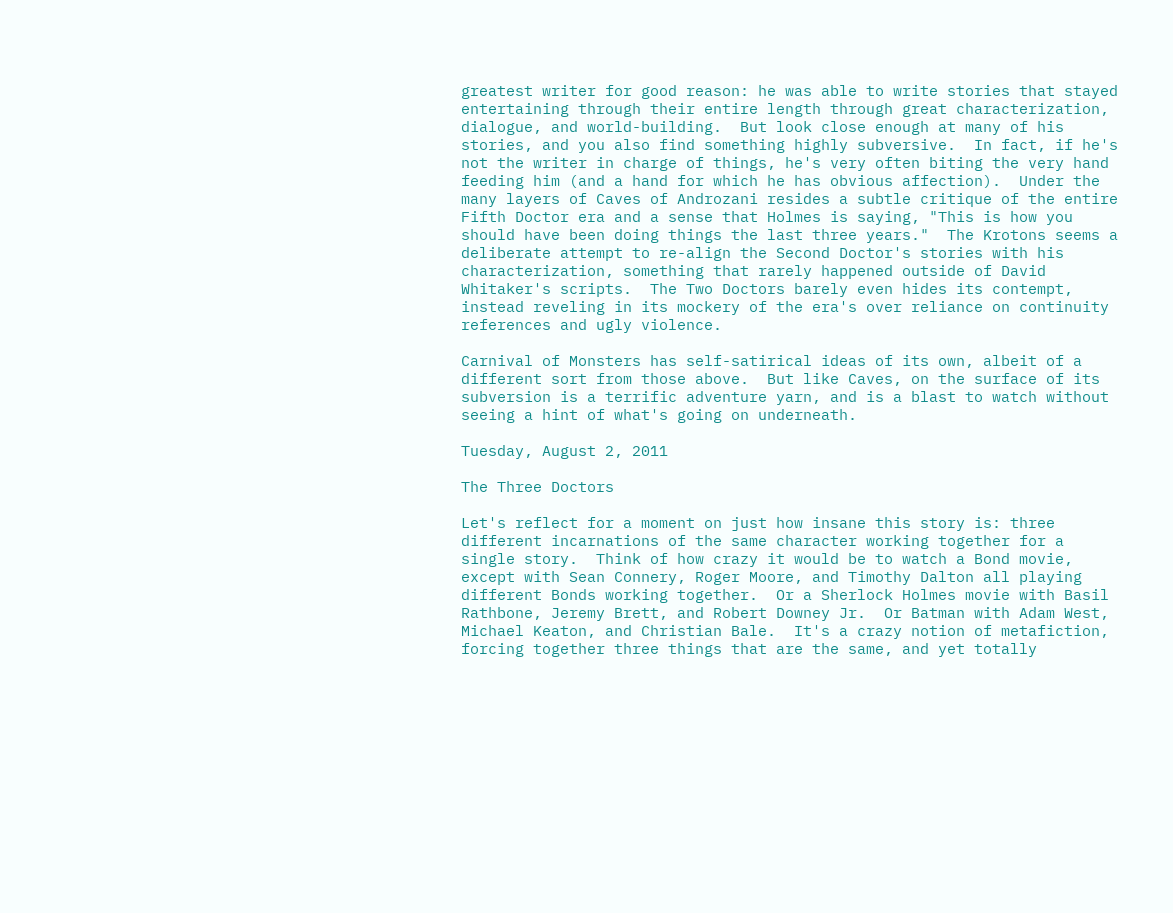greatest writer for good reason: he was able to write stories that stayed entertaining through their entire length through great characterization, dialogue, and world-building.  But look close enough at many of his stories, and you also find something highly subversive.  In fact, if he's not the writer in charge of things, he's very often biting the very hand feeding him (and a hand for which he has obvious affection).  Under the many layers of Caves of Androzani resides a subtle critique of the entire Fifth Doctor era and a sense that Holmes is saying, "This is how you should have been doing things the last three years."  The Krotons seems a deliberate attempt to re-align the Second Doctor's stories with his characterization, something that rarely happened outside of David Whitaker's scripts.  The Two Doctors barely even hides its contempt, instead reveling in its mockery of the era's over reliance on continuity references and ugly violence.

Carnival of Monsters has self-satirical ideas of its own, albeit of a different sort from those above.  But like Caves, on the surface of its subversion is a terrific adventure yarn, and is a blast to watch without seeing a hint of what's going on underneath.

Tuesday, August 2, 2011

The Three Doctors

Let's reflect for a moment on just how insane this story is: three different incarnations of the same character working together for a single story.  Think of how crazy it would be to watch a Bond movie, except with Sean Connery, Roger Moore, and Timothy Dalton all playing different Bonds working together.  Or a Sherlock Holmes movie with Basil Rathbone, Jeremy Brett, and Robert Downey Jr.  Or Batman with Adam West, Michael Keaton, and Christian Bale.  It's a crazy notion of metafiction, forcing together three things that are the same, and yet totally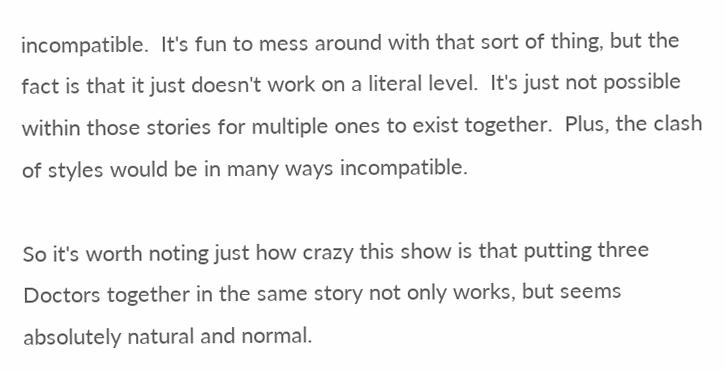incompatible.  It's fun to mess around with that sort of thing, but the fact is that it just doesn't work on a literal level.  It's just not possible within those stories for multiple ones to exist together.  Plus, the clash of styles would be in many ways incompatible.

So it's worth noting just how crazy this show is that putting three Doctors together in the same story not only works, but seems absolutely natural and normal.